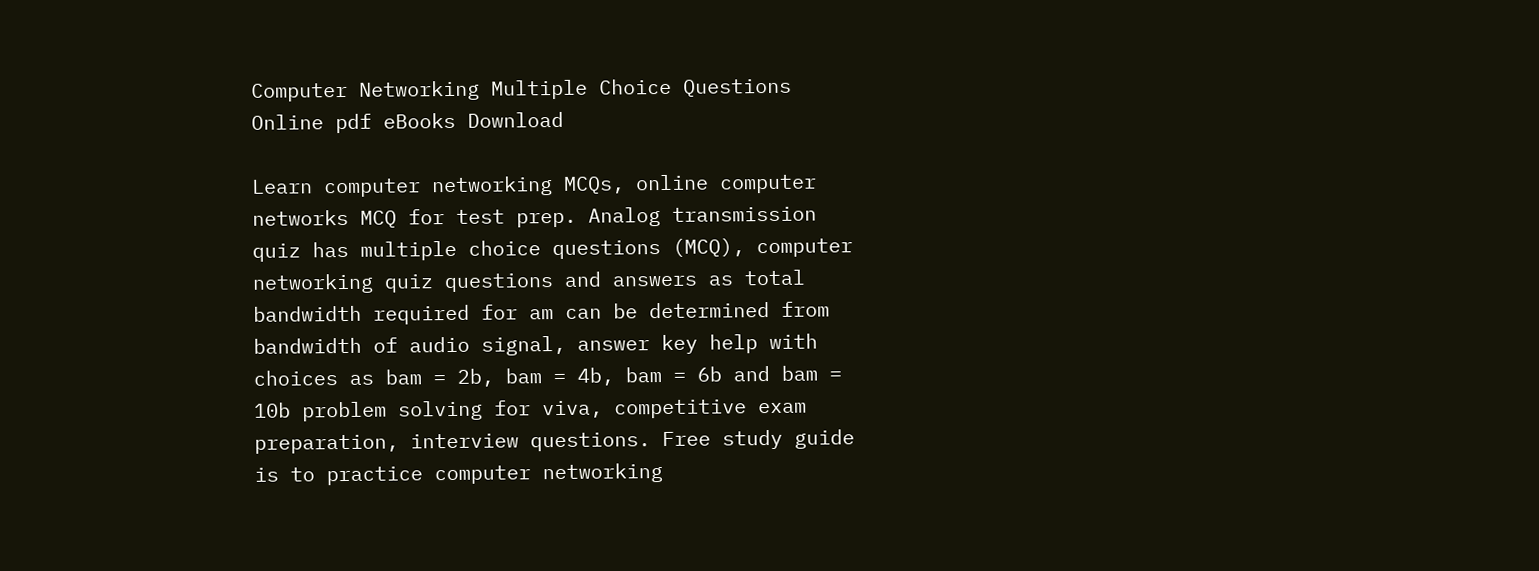Computer Networking Multiple Choice Questions Online pdf eBooks Download

Learn computer networking MCQs, online computer networks MCQ for test prep. Analog transmission quiz has multiple choice questions (MCQ), computer networking quiz questions and answers as total bandwidth required for am can be determined from bandwidth of audio signal, answer key help with choices as bam = 2b, bam = 4b, bam = 6b and bam = 10b problem solving for viva, competitive exam preparation, interview questions. Free study guide is to practice computer networking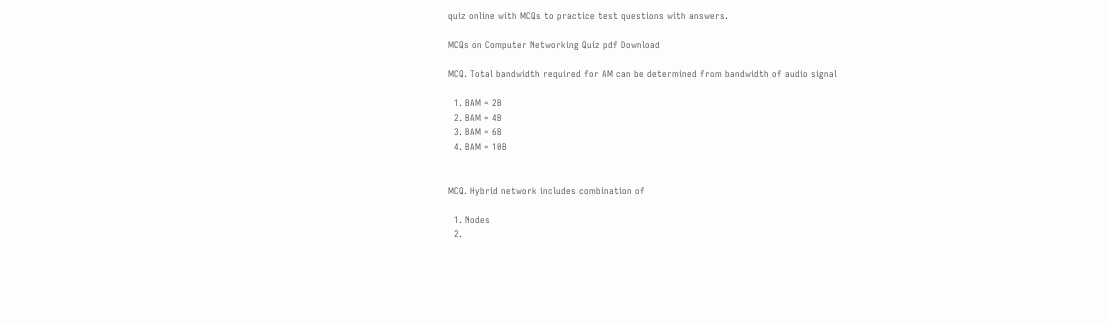quiz online with MCQs to practice test questions with answers.

MCQs on Computer Networking Quiz pdf Download

MCQ. Total bandwidth required for AM can be determined from bandwidth of audio signal

  1. BAM = 2B
  2. BAM = 4B
  3. BAM = 6B
  4. BAM = 10B


MCQ. Hybrid network includes combination of

  1. Nodes
  2.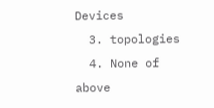Devices
  3. topologies
  4. None of above